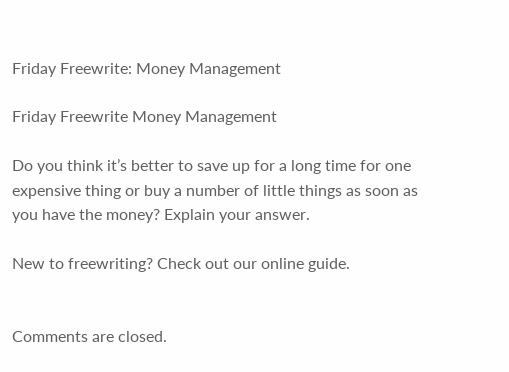Friday Freewrite: Money Management

Friday Freewrite Money Management

Do you think it’s better to save up for a long time for one expensive thing or buy a number of little things as soon as you have the money? Explain your answer.

New to freewriting? Check out our online guide.


Comments are closed.